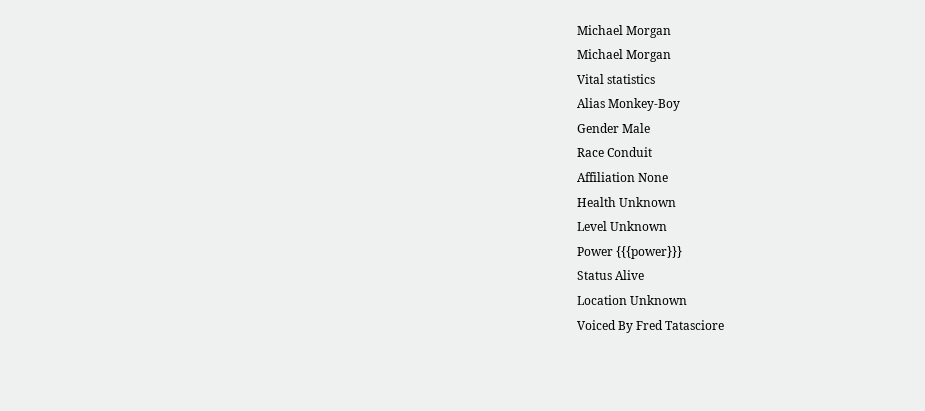Michael Morgan
Michael Morgan
Vital statistics
Alias Monkey-Boy
Gender Male
Race Conduit
Affiliation None
Health Unknown
Level Unknown
Power {{{power}}}
Status Alive
Location Unknown
Voiced By Fred Tatasciore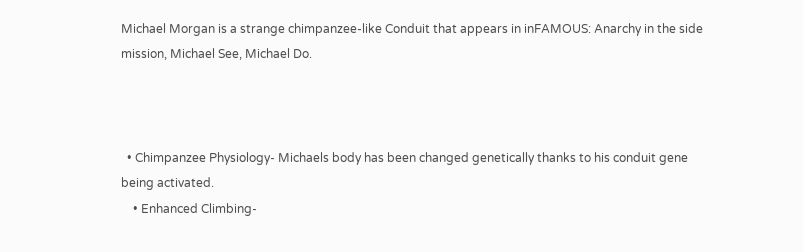Michael Morgan is a strange chimpanzee-like Conduit that appears in inFAMOUS: Anarchy in the side mission, Michael See, Michael Do.



  • Chimpanzee Physiology- Michaels body has been changed genetically thanks to his conduit gene being activated.
    • Enhanced Climbing-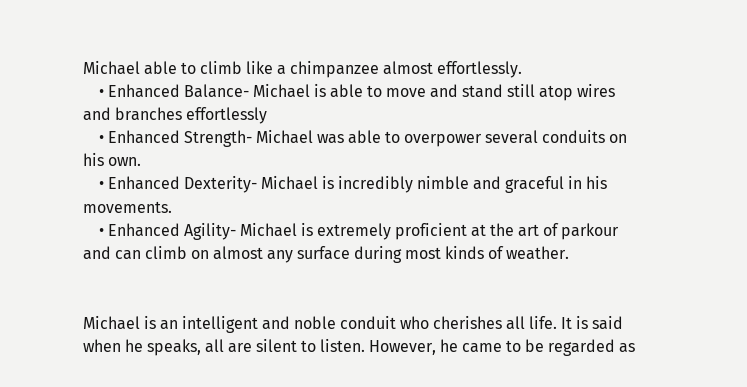Michael able to climb like a chimpanzee almost effortlessly.
    • Enhanced Balance- Michael is able to move and stand still atop wires and branches effortlessly
    • Enhanced Strength- Michael was able to overpower several conduits on his own.
    • Enhanced Dexterity- Michael is incredibly nimble and graceful in his movements.
    • Enhanced Agility- Michael is extremely proficient at the art of parkour and can climb on almost any surface during most kinds of weather.


Michael is an intelligent and noble conduit who cherishes all life. It is said when he speaks, all are silent to listen. However, he came to be regarded as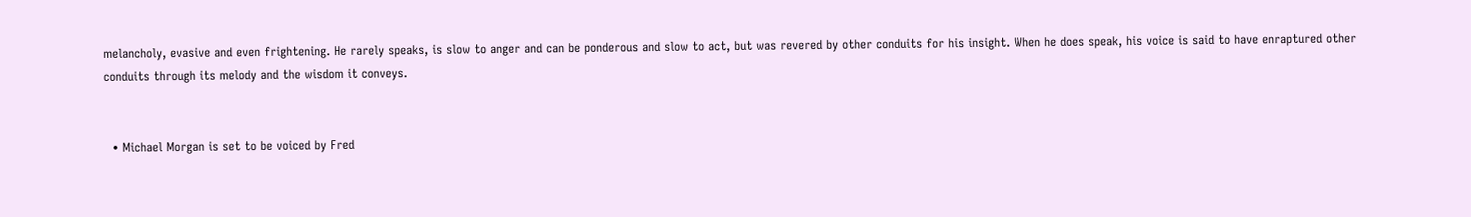melancholy, evasive and even frightening. He rarely speaks, is slow to anger and can be ponderous and slow to act, but was revered by other conduits for his insight. When he does speak, his voice is said to have enraptured other conduits through its melody and the wisdom it conveys.


  • Michael Morgan is set to be voiced by Fred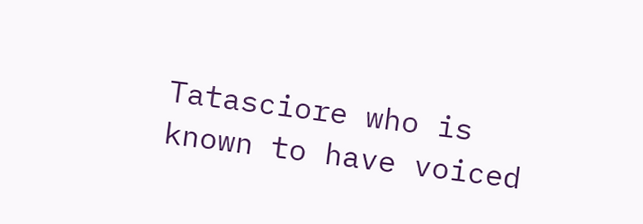Tatasciore who is known to have voiced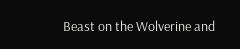Beast on the Wolverine and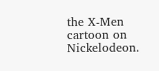the X-Men cartoon on Nickelodeon.